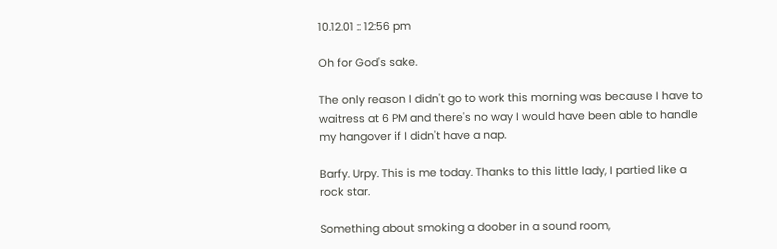10.12.01 :: 12:56 pm

Oh for God's sake.

The only reason I didn't go to work this morning was because I have to waitress at 6 PM and there's no way I would have been able to handle my hangover if I didn't have a nap.

Barfy. Urpy. This is me today. Thanks to this little lady, I partied like a rock star.

Something about smoking a doober in a sound room,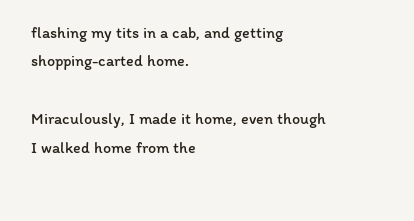flashing my tits in a cab, and getting shopping-carted home.

Miraculously, I made it home, even though I walked home from the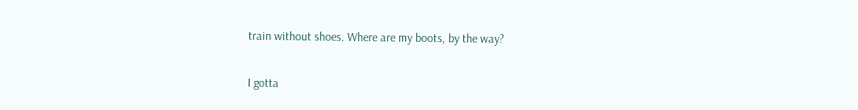train without shoes. Where are my boots, by the way?

I gotta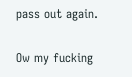pass out again.

Ow my fucking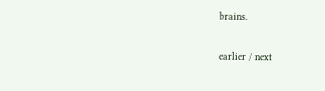brains.

earlier / next